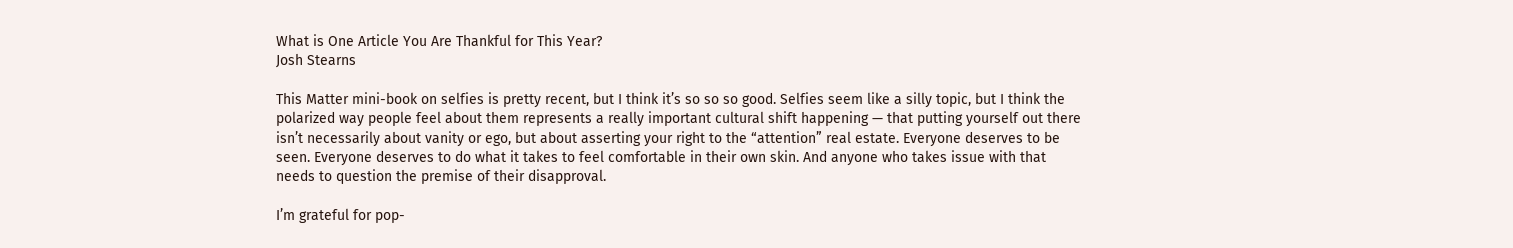What is One Article You Are Thankful for This Year?
Josh Stearns

This Matter mini-book on selfies is pretty recent, but I think it’s so so so good. Selfies seem like a silly topic, but I think the polarized way people feel about them represents a really important cultural shift happening — that putting yourself out there isn’t necessarily about vanity or ego, but about asserting your right to the “attention” real estate. Everyone deserves to be seen. Everyone deserves to do what it takes to feel comfortable in their own skin. And anyone who takes issue with that needs to question the premise of their disapproval.

I’m grateful for pop-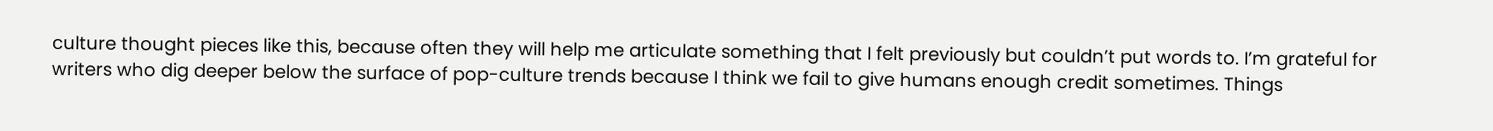culture thought pieces like this, because often they will help me articulate something that I felt previously but couldn’t put words to. I’m grateful for writers who dig deeper below the surface of pop-culture trends because I think we fail to give humans enough credit sometimes. Things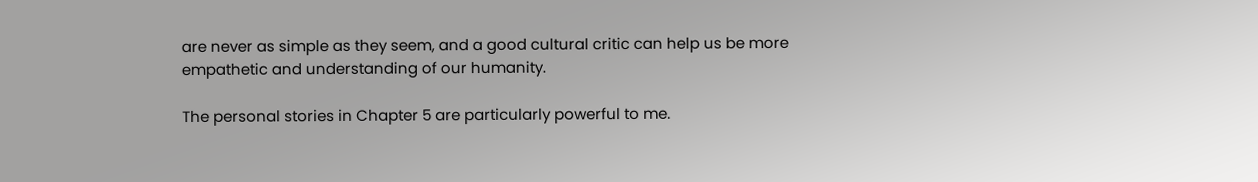are never as simple as they seem, and a good cultural critic can help us be more empathetic and understanding of our humanity.

The personal stories in Chapter 5 are particularly powerful to me.